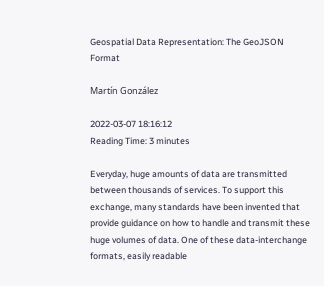Geospatial Data Representation: The GeoJSON Format

Martín González

2022-03-07 18:16:12
Reading Time: 3 minutes

Everyday, huge amounts of data are transmitted between thousands of services. To support this exchange, many standards have been invented that provide guidance on how to handle and transmit these huge volumes of data. One of these data-interchange formats, easily readable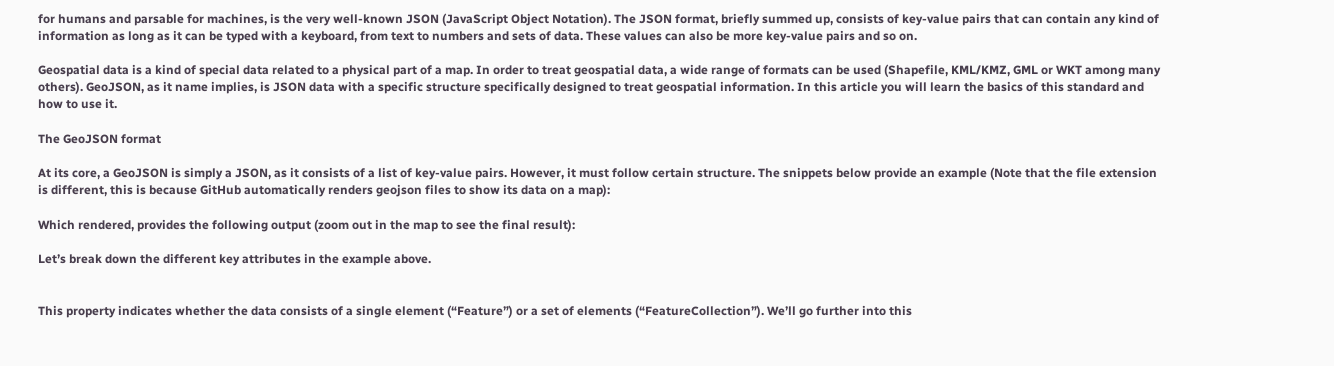for humans and parsable for machines, is the very well-known JSON (JavaScript Object Notation). The JSON format, briefly summed up, consists of key-value pairs that can contain any kind of information as long as it can be typed with a keyboard, from text to numbers and sets of data. These values can also be more key-value pairs and so on.

Geospatial data is a kind of special data related to a physical part of a map. In order to treat geospatial data, a wide range of formats can be used (Shapefile, KML/KMZ, GML or WKT among many others). GeoJSON, as it name implies, is JSON data with a specific structure specifically designed to treat geospatial information. In this article you will learn the basics of this standard and how to use it.

The GeoJSON format

At its core, a GeoJSON is simply a JSON, as it consists of a list of key-value pairs. However, it must follow certain structure. The snippets below provide an example (Note that the file extension is different, this is because GitHub automatically renders geojson files to show its data on a map):

Which rendered, provides the following output (zoom out in the map to see the final result):

Let’s break down the different key attributes in the example above.


This property indicates whether the data consists of a single element (“Feature”) or a set of elements (“FeatureCollection”). We’ll go further into this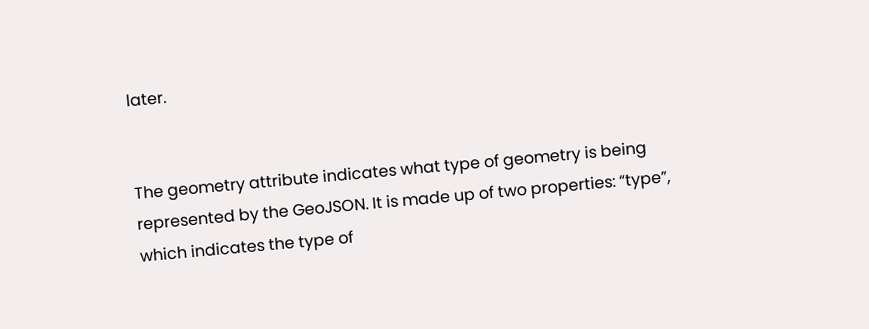later.


The geometry attribute indicates what type of geometry is being represented by the GeoJSON. It is made up of two properties: “type”, which indicates the type of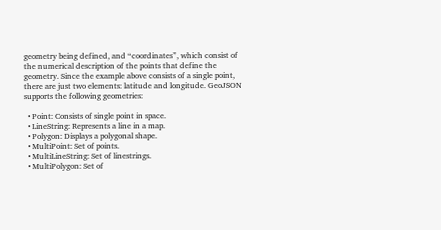geometry being defined, and “coordinates”, which consist of the numerical description of the points that define the geometry. Since the example above consists of a single point, there are just two elements: latitude and longitude. GeoJSON supports the following geometries:

  • Point: Consists of single point in space.
  • LineString: Represents a line in a map.
  • Polygon: Displays a polygonal shape.
  • MultiPoint: Set of points.
  • MultiLineString: Set of linestrings.
  • MultiPolygon: Set of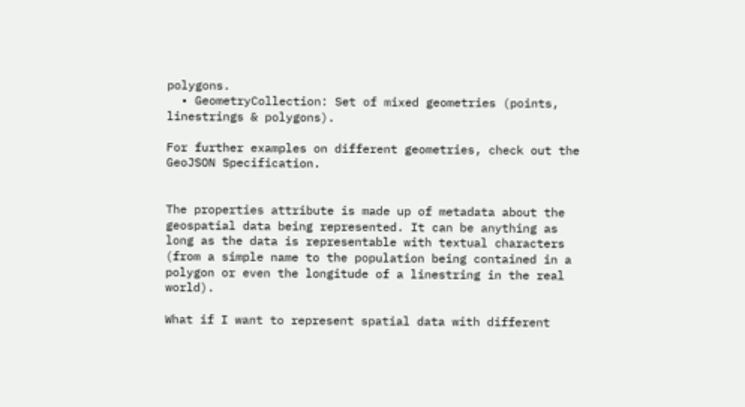polygons.
  • GeometryCollection: Set of mixed geometries (points, linestrings & polygons).

For further examples on different geometries, check out the GeoJSON Specification.


The properties attribute is made up of metadata about the geospatial data being represented. It can be anything as long as the data is representable with textual characters (from a simple name to the population being contained in a polygon or even the longitude of a linestring in the real world).

What if I want to represent spatial data with different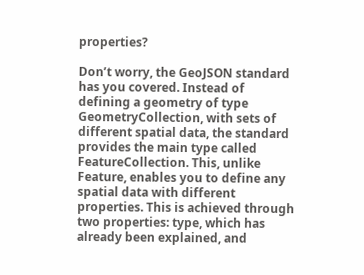properties?

Don’t worry, the GeoJSON standard has you covered. Instead of defining a geometry of type GeometryCollection, with sets of different spatial data, the standard provides the main type called FeatureCollection. This, unlike Feature, enables you to define any spatial data with different properties. This is achieved through two properties: type, which has already been explained, and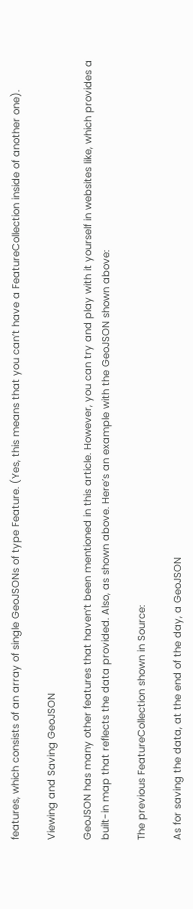features, which consists of an array of single GeoJSONs of type Feature. (Yes, this means that you can’t have a FeatureCollection inside of another one).

Viewing and Saving GeoJSON

GeoJSON has many other features that haven’t been mentioned in this article. However, you can try and play with it yourself in websites like, which provides a built-in map that reflects the data provided. Also, as shown above. Here’s an example with the GeoJSON shown above:

The previous FeatureCollection shown in Source:

As for saving the data, at the end of the day, a GeoJSON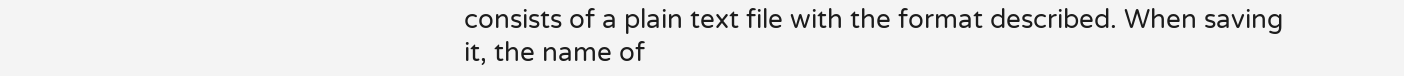consists of a plain text file with the format described. When saving it, the name of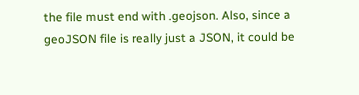the file must end with .geojson. Also, since a geoJSON file is really just a JSON, it could be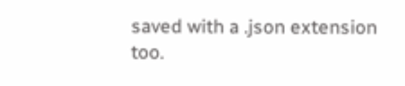saved with a .json extension too.